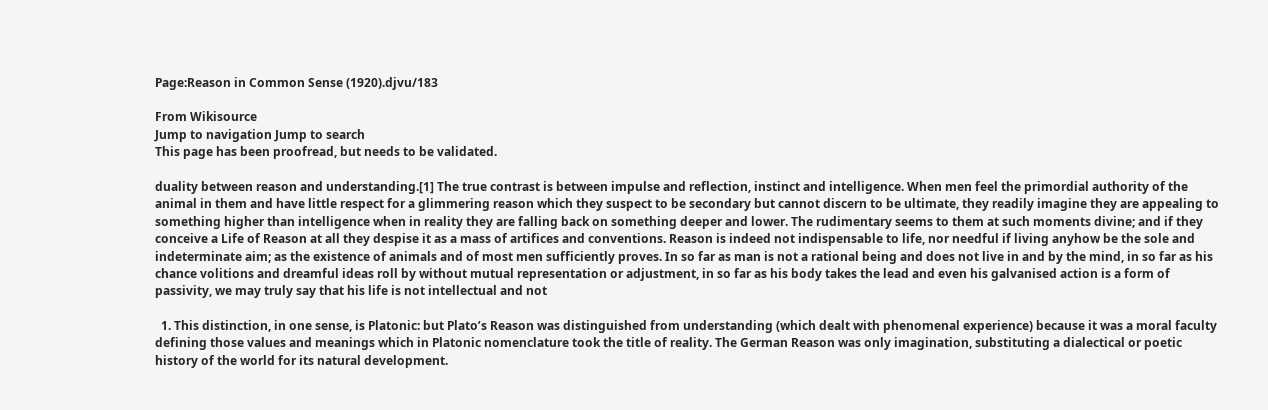Page:Reason in Common Sense (1920).djvu/183

From Wikisource
Jump to navigation Jump to search
This page has been proofread, but needs to be validated.

duality between reason and understanding.[1] The true contrast is between impulse and reflection, instinct and intelligence. When men feel the primordial authority of the animal in them and have little respect for a glimmering reason which they suspect to be secondary but cannot discern to be ultimate, they readily imagine they are appealing to something higher than intelligence when in reality they are falling back on something deeper and lower. The rudimentary seems to them at such moments divine; and if they conceive a Life of Reason at all they despise it as a mass of artifices and conventions. Reason is indeed not indispensable to life, nor needful if living anyhow be the sole and indeterminate aim; as the existence of animals and of most men sufficiently proves. In so far as man is not a rational being and does not live in and by the mind, in so far as his chance volitions and dreamful ideas roll by without mutual representation or adjustment, in so far as his body takes the lead and even his galvanised action is a form of passivity, we may truly say that his life is not intellectual and not

  1. This distinction, in one sense, is Platonic: but Plato’s Reason was distinguished from understanding (which dealt with phenomenal experience) because it was a moral faculty defining those values and meanings which in Platonic nomenclature took the title of reality. The German Reason was only imagination, substituting a dialectical or poetic history of the world for its natural development.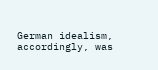German idealism, accordingly, was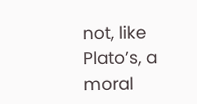not, like Plato’s, a moral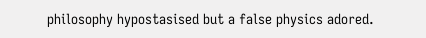philosophy hypostasised but a false physics adored.